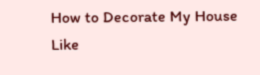How to Decorate My House Like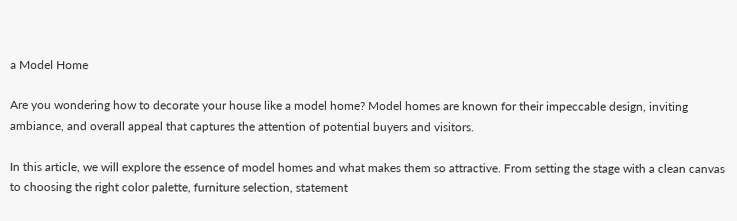a Model Home

Are you wondering how to decorate your house like a model home? Model homes are known for their impeccable design, inviting ambiance, and overall appeal that captures the attention of potential buyers and visitors.

In this article, we will explore the essence of model homes and what makes them so attractive. From setting the stage with a clean canvas to choosing the right color palette, furniture selection, statement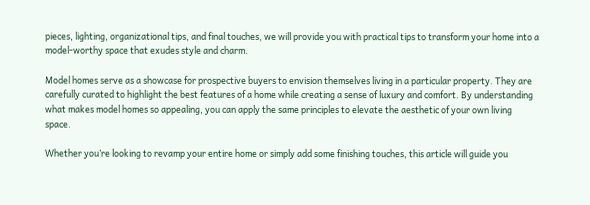pieces, lighting, organizational tips, and final touches, we will provide you with practical tips to transform your home into a model-worthy space that exudes style and charm.

Model homes serve as a showcase for prospective buyers to envision themselves living in a particular property. They are carefully curated to highlight the best features of a home while creating a sense of luxury and comfort. By understanding what makes model homes so appealing, you can apply the same principles to elevate the aesthetic of your own living space.

Whether you’re looking to revamp your entire home or simply add some finishing touches, this article will guide you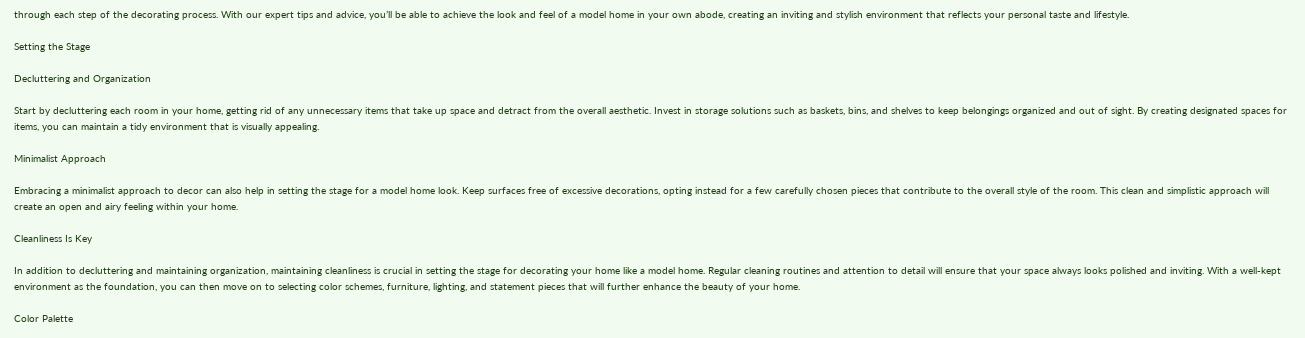through each step of the decorating process. With our expert tips and advice, you’ll be able to achieve the look and feel of a model home in your own abode, creating an inviting and stylish environment that reflects your personal taste and lifestyle.

Setting the Stage

Decluttering and Organization

Start by decluttering each room in your home, getting rid of any unnecessary items that take up space and detract from the overall aesthetic. Invest in storage solutions such as baskets, bins, and shelves to keep belongings organized and out of sight. By creating designated spaces for items, you can maintain a tidy environment that is visually appealing.

Minimalist Approach

Embracing a minimalist approach to decor can also help in setting the stage for a model home look. Keep surfaces free of excessive decorations, opting instead for a few carefully chosen pieces that contribute to the overall style of the room. This clean and simplistic approach will create an open and airy feeling within your home.

Cleanliness Is Key

In addition to decluttering and maintaining organization, maintaining cleanliness is crucial in setting the stage for decorating your home like a model home. Regular cleaning routines and attention to detail will ensure that your space always looks polished and inviting. With a well-kept environment as the foundation, you can then move on to selecting color schemes, furniture, lighting, and statement pieces that will further enhance the beauty of your home.

Color Palette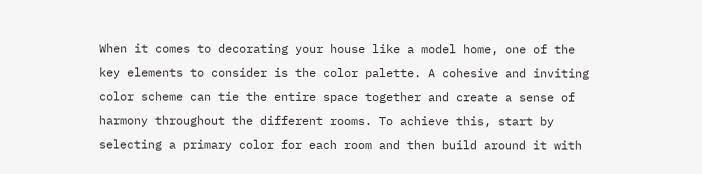When it comes to decorating your house like a model home, one of the key elements to consider is the color palette. A cohesive and inviting color scheme can tie the entire space together and create a sense of harmony throughout the different rooms. To achieve this, start by selecting a primary color for each room and then build around it with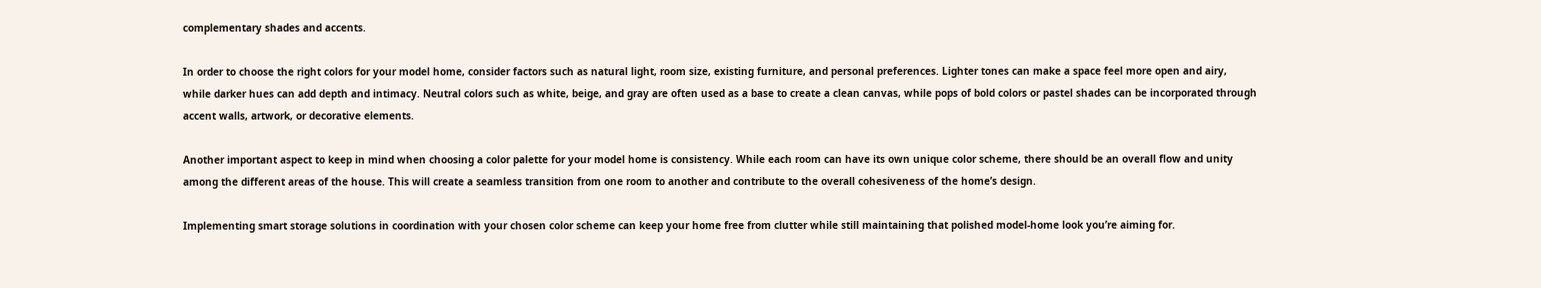complementary shades and accents.

In order to choose the right colors for your model home, consider factors such as natural light, room size, existing furniture, and personal preferences. Lighter tones can make a space feel more open and airy, while darker hues can add depth and intimacy. Neutral colors such as white, beige, and gray are often used as a base to create a clean canvas, while pops of bold colors or pastel shades can be incorporated through accent walls, artwork, or decorative elements.

Another important aspect to keep in mind when choosing a color palette for your model home is consistency. While each room can have its own unique color scheme, there should be an overall flow and unity among the different areas of the house. This will create a seamless transition from one room to another and contribute to the overall cohesiveness of the home’s design.

Implementing smart storage solutions in coordination with your chosen color scheme can keep your home free from clutter while still maintaining that polished model-home look you’re aiming for.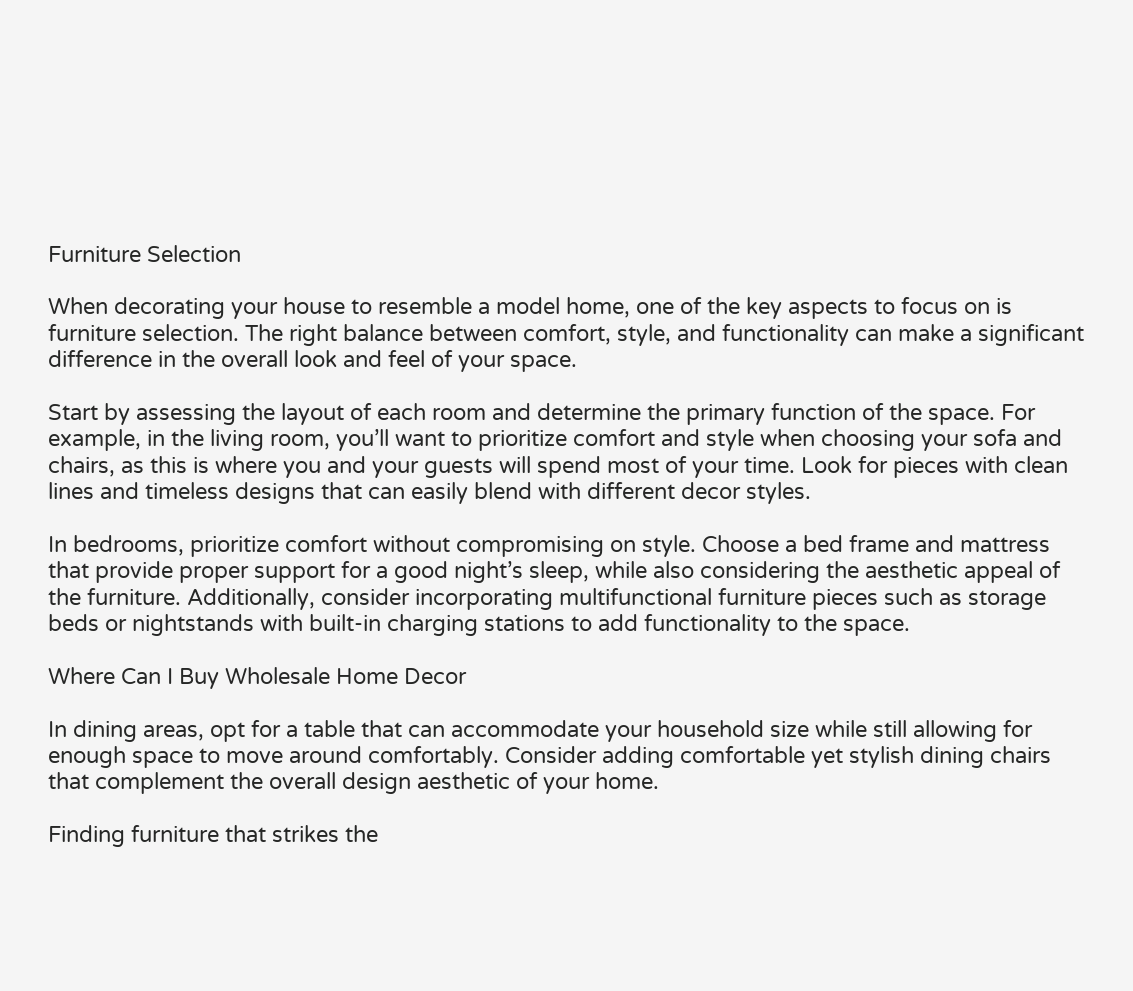Furniture Selection

When decorating your house to resemble a model home, one of the key aspects to focus on is furniture selection. The right balance between comfort, style, and functionality can make a significant difference in the overall look and feel of your space.

Start by assessing the layout of each room and determine the primary function of the space. For example, in the living room, you’ll want to prioritize comfort and style when choosing your sofa and chairs, as this is where you and your guests will spend most of your time. Look for pieces with clean lines and timeless designs that can easily blend with different decor styles.

In bedrooms, prioritize comfort without compromising on style. Choose a bed frame and mattress that provide proper support for a good night’s sleep, while also considering the aesthetic appeal of the furniture. Additionally, consider incorporating multifunctional furniture pieces such as storage beds or nightstands with built-in charging stations to add functionality to the space.

Where Can I Buy Wholesale Home Decor

In dining areas, opt for a table that can accommodate your household size while still allowing for enough space to move around comfortably. Consider adding comfortable yet stylish dining chairs that complement the overall design aesthetic of your home.

Finding furniture that strikes the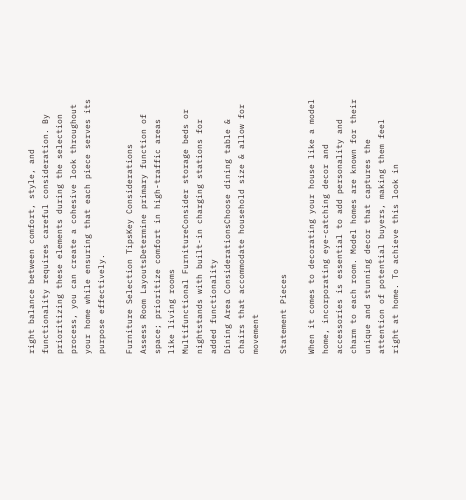right balance between comfort, style, and functionality requires careful consideration. By prioritizing these elements during the selection process, you can create a cohesive look throughout your home while ensuring that each piece serves its purpose effectively.

Furniture Selection TipsKey Considerations
Assess Room LayoutsDetermine primary function of space; prioritize comfort in high-traffic areas like living rooms
Multifunctional FurnitureConsider storage beds or nightstands with built-in charging stations for added functionality
Dining Area ConsiderationsChoose dining table & chairs that accommodate household size & allow for movement

Statement Pieces

When it comes to decorating your house like a model home, incorporating eye-catching decor and accessories is essential to add personality and charm to each room. Model homes are known for their unique and stunning decor that captures the attention of potential buyers, making them feel right at home. To achieve this look in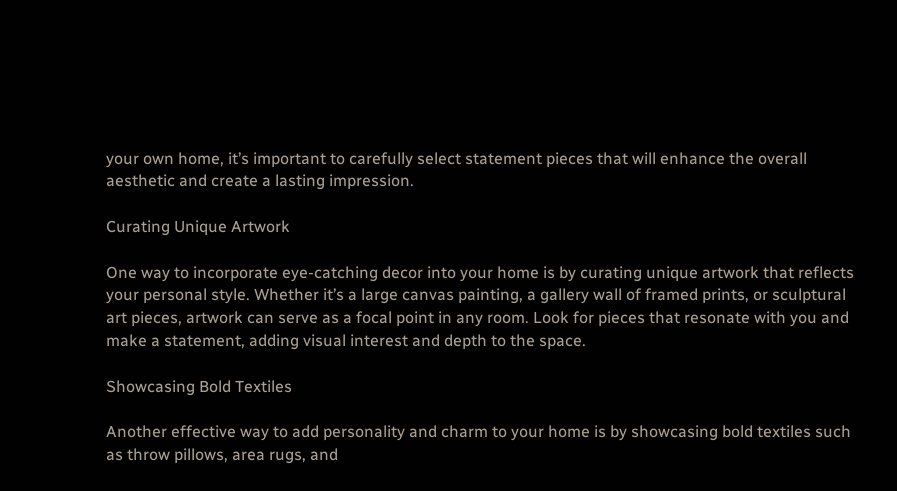your own home, it’s important to carefully select statement pieces that will enhance the overall aesthetic and create a lasting impression.

Curating Unique Artwork

One way to incorporate eye-catching decor into your home is by curating unique artwork that reflects your personal style. Whether it’s a large canvas painting, a gallery wall of framed prints, or sculptural art pieces, artwork can serve as a focal point in any room. Look for pieces that resonate with you and make a statement, adding visual interest and depth to the space.

Showcasing Bold Textiles

Another effective way to add personality and charm to your home is by showcasing bold textiles such as throw pillows, area rugs, and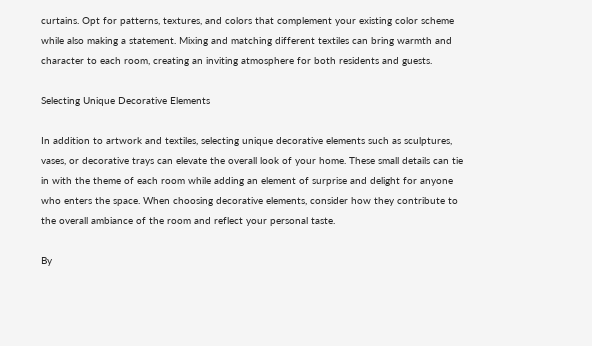curtains. Opt for patterns, textures, and colors that complement your existing color scheme while also making a statement. Mixing and matching different textiles can bring warmth and character to each room, creating an inviting atmosphere for both residents and guests.

Selecting Unique Decorative Elements

In addition to artwork and textiles, selecting unique decorative elements such as sculptures, vases, or decorative trays can elevate the overall look of your home. These small details can tie in with the theme of each room while adding an element of surprise and delight for anyone who enters the space. When choosing decorative elements, consider how they contribute to the overall ambiance of the room and reflect your personal taste.

By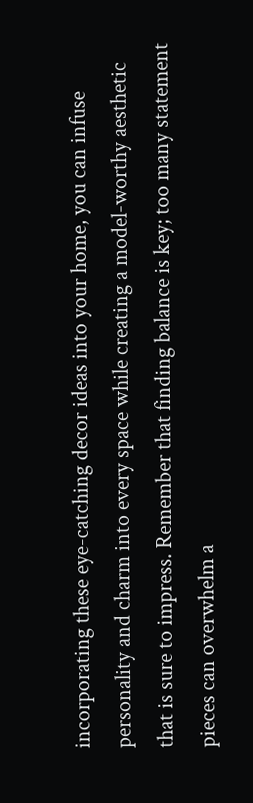incorporating these eye-catching decor ideas into your home, you can infuse personality and charm into every space while creating a model-worthy aesthetic that is sure to impress. Remember that finding balance is key; too many statement pieces can overwhelm a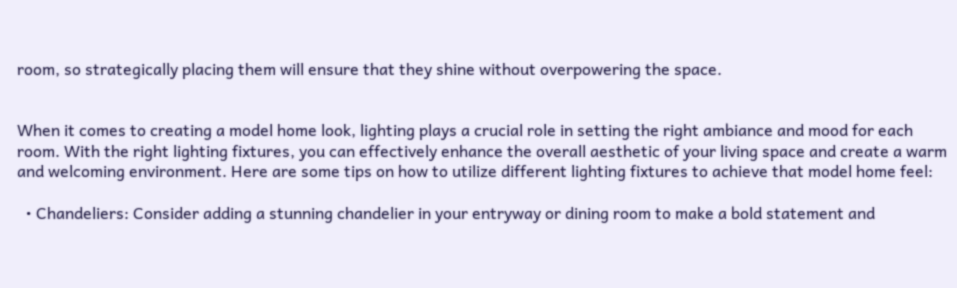room, so strategically placing them will ensure that they shine without overpowering the space.


When it comes to creating a model home look, lighting plays a crucial role in setting the right ambiance and mood for each room. With the right lighting fixtures, you can effectively enhance the overall aesthetic of your living space and create a warm and welcoming environment. Here are some tips on how to utilize different lighting fixtures to achieve that model home feel:

  • Chandeliers: Consider adding a stunning chandelier in your entryway or dining room to make a bold statement and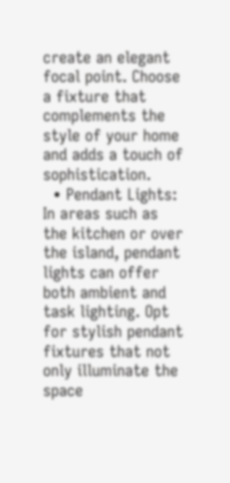create an elegant focal point. Choose a fixture that complements the style of your home and adds a touch of sophistication.
  • Pendant Lights: In areas such as the kitchen or over the island, pendant lights can offer both ambient and task lighting. Opt for stylish pendant fixtures that not only illuminate the space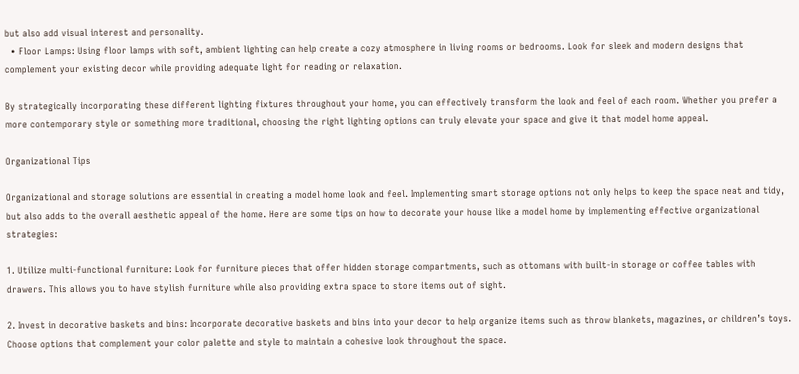but also add visual interest and personality.
  • Floor Lamps: Using floor lamps with soft, ambient lighting can help create a cozy atmosphere in living rooms or bedrooms. Look for sleek and modern designs that complement your existing decor while providing adequate light for reading or relaxation.

By strategically incorporating these different lighting fixtures throughout your home, you can effectively transform the look and feel of each room. Whether you prefer a more contemporary style or something more traditional, choosing the right lighting options can truly elevate your space and give it that model home appeal.

Organizational Tips

Organizational and storage solutions are essential in creating a model home look and feel. Implementing smart storage options not only helps to keep the space neat and tidy, but also adds to the overall aesthetic appeal of the home. Here are some tips on how to decorate your house like a model home by implementing effective organizational strategies:

1. Utilize multi-functional furniture: Look for furniture pieces that offer hidden storage compartments, such as ottomans with built-in storage or coffee tables with drawers. This allows you to have stylish furniture while also providing extra space to store items out of sight.

2. Invest in decorative baskets and bins: Incorporate decorative baskets and bins into your decor to help organize items such as throw blankets, magazines, or children’s toys. Choose options that complement your color palette and style to maintain a cohesive look throughout the space.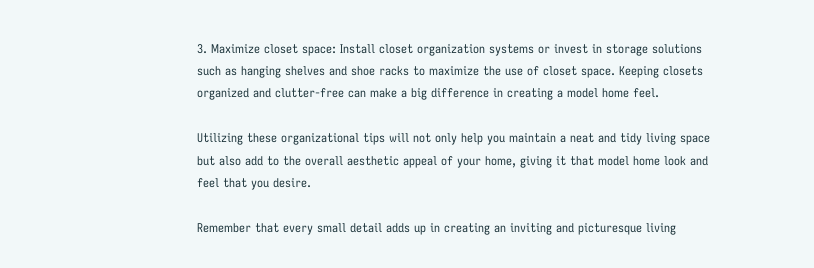3. Maximize closet space: Install closet organization systems or invest in storage solutions such as hanging shelves and shoe racks to maximize the use of closet space. Keeping closets organized and clutter-free can make a big difference in creating a model home feel.

Utilizing these organizational tips will not only help you maintain a neat and tidy living space but also add to the overall aesthetic appeal of your home, giving it that model home look and feel that you desire.

Remember that every small detail adds up in creating an inviting and picturesque living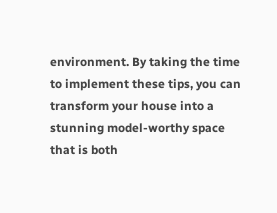environment. By taking the time to implement these tips, you can transform your house into a stunning model-worthy space that is both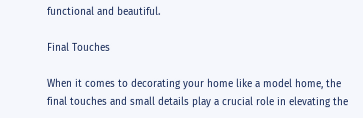functional and beautiful.

Final Touches

When it comes to decorating your home like a model home, the final touches and small details play a crucial role in elevating the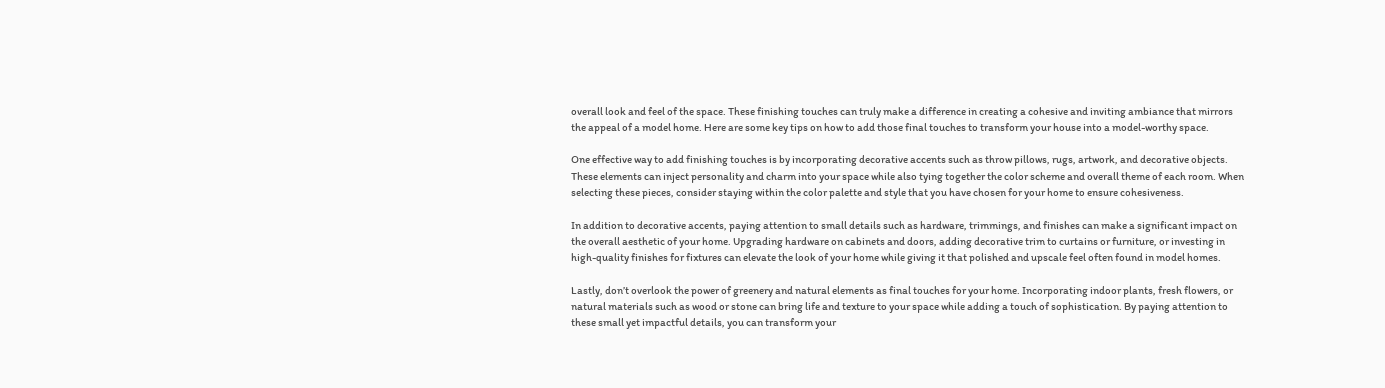overall look and feel of the space. These finishing touches can truly make a difference in creating a cohesive and inviting ambiance that mirrors the appeal of a model home. Here are some key tips on how to add those final touches to transform your house into a model-worthy space.

One effective way to add finishing touches is by incorporating decorative accents such as throw pillows, rugs, artwork, and decorative objects. These elements can inject personality and charm into your space while also tying together the color scheme and overall theme of each room. When selecting these pieces, consider staying within the color palette and style that you have chosen for your home to ensure cohesiveness.

In addition to decorative accents, paying attention to small details such as hardware, trimmings, and finishes can make a significant impact on the overall aesthetic of your home. Upgrading hardware on cabinets and doors, adding decorative trim to curtains or furniture, or investing in high-quality finishes for fixtures can elevate the look of your home while giving it that polished and upscale feel often found in model homes.

Lastly, don’t overlook the power of greenery and natural elements as final touches for your home. Incorporating indoor plants, fresh flowers, or natural materials such as wood or stone can bring life and texture to your space while adding a touch of sophistication. By paying attention to these small yet impactful details, you can transform your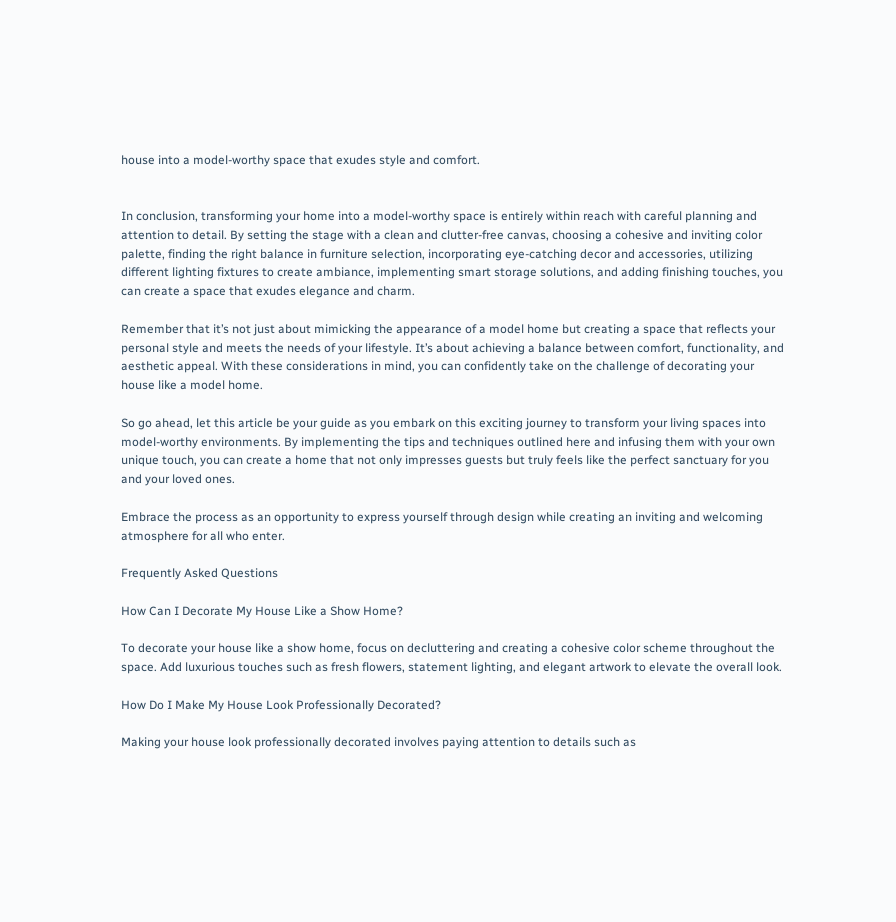house into a model-worthy space that exudes style and comfort.


In conclusion, transforming your home into a model-worthy space is entirely within reach with careful planning and attention to detail. By setting the stage with a clean and clutter-free canvas, choosing a cohesive and inviting color palette, finding the right balance in furniture selection, incorporating eye-catching decor and accessories, utilizing different lighting fixtures to create ambiance, implementing smart storage solutions, and adding finishing touches, you can create a space that exudes elegance and charm.

Remember that it’s not just about mimicking the appearance of a model home but creating a space that reflects your personal style and meets the needs of your lifestyle. It’s about achieving a balance between comfort, functionality, and aesthetic appeal. With these considerations in mind, you can confidently take on the challenge of decorating your house like a model home.

So go ahead, let this article be your guide as you embark on this exciting journey to transform your living spaces into model-worthy environments. By implementing the tips and techniques outlined here and infusing them with your own unique touch, you can create a home that not only impresses guests but truly feels like the perfect sanctuary for you and your loved ones.

Embrace the process as an opportunity to express yourself through design while creating an inviting and welcoming atmosphere for all who enter.

Frequently Asked Questions

How Can I Decorate My House Like a Show Home?

To decorate your house like a show home, focus on decluttering and creating a cohesive color scheme throughout the space. Add luxurious touches such as fresh flowers, statement lighting, and elegant artwork to elevate the overall look.

How Do I Make My House Look Professionally Decorated?

Making your house look professionally decorated involves paying attention to details such as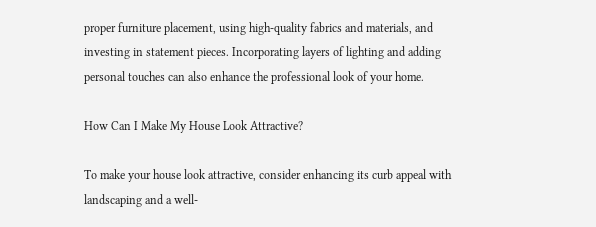proper furniture placement, using high-quality fabrics and materials, and investing in statement pieces. Incorporating layers of lighting and adding personal touches can also enhance the professional look of your home.

How Can I Make My House Look Attractive?

To make your house look attractive, consider enhancing its curb appeal with landscaping and a well-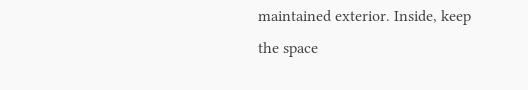maintained exterior. Inside, keep the space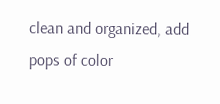clean and organized, add pops of color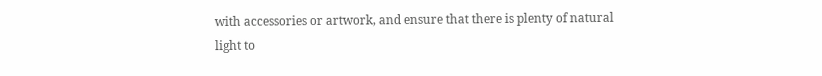with accessories or artwork, and ensure that there is plenty of natural light to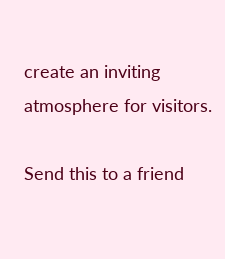create an inviting atmosphere for visitors.

Send this to a friend